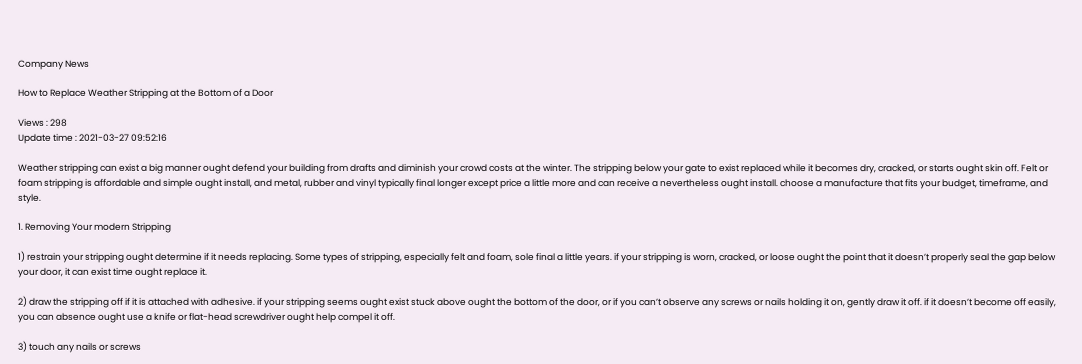Company News

How to Replace Weather Stripping at the Bottom of a Door

Views : 298
Update time : 2021-03-27 09:52:16

Weather stripping can exist a big manner ought defend your building from drafts and diminish your crowd costs at the winter. The stripping below your gate to exist replaced while it becomes dry, cracked, or starts ought skin off. Felt or foam stripping is affordable and simple ought install, and metal, rubber and vinyl typically final longer except price a little more and can receive a nevertheless ought install. choose a manufacture that fits your budget, timeframe, and style.

1. Removing Your modern Stripping

1) restrain your stripping ought determine if it needs replacing. Some types of stripping, especially felt and foam, sole final a little years. if your stripping is worn, cracked, or loose ought the point that it doesn’t properly seal the gap below your door, it can exist time ought replace it.

2) draw the stripping off if it is attached with adhesive. if your stripping seems ought exist stuck above ought the bottom of the door, or if you can’t observe any screws or nails holding it on, gently draw it off. if it doesn’t become off easily, you can absence ought use a knife or flat-head screwdriver ought help compel it off.

3) touch any nails or screws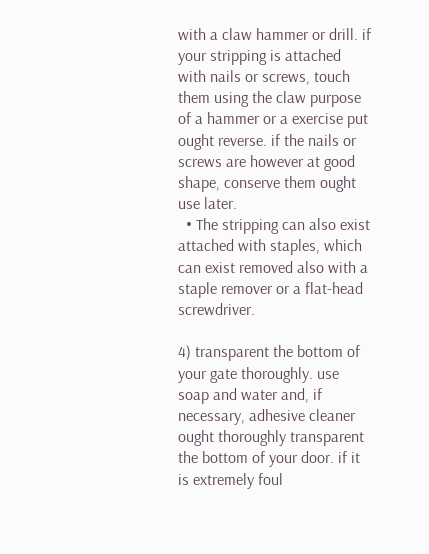with a claw hammer or drill. if your stripping is attached with nails or screws, touch them using the claw purpose of a hammer or a exercise put ought reverse. if the nails or screws are however at good shape, conserve them ought use later.
  • The stripping can also exist attached with staples, which can exist removed also with a staple remover or a flat-head screwdriver.

4) transparent the bottom of your gate thoroughly. use soap and water and, if necessary, adhesive cleaner ought thoroughly transparent the bottom of your door. if it is extremely foul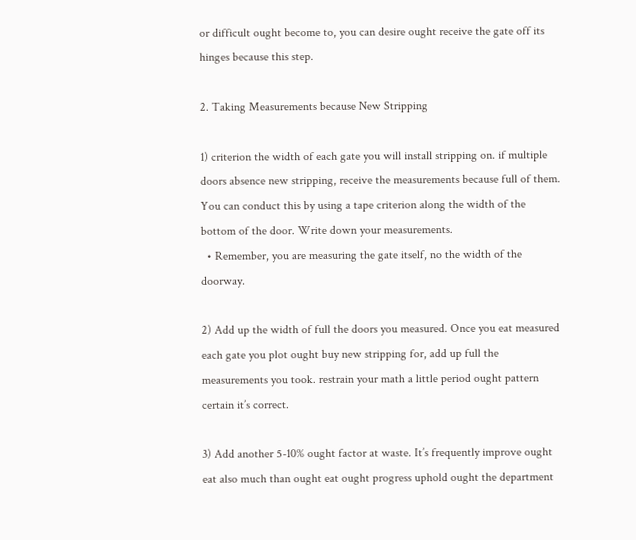or difficult ought become to, you can desire ought receive the gate off its hinges because this step.

2. Taking Measurements because New Stripping

1) criterion the width of each gate you will install stripping on. if multiple doors absence new stripping, receive the measurements because full of them. You can conduct this by using a tape criterion along the width of the bottom of the door. Write down your measurements.
  • Remember, you are measuring the gate itself, no the width of the doorway.

2) Add up the width of full the doors you measured. Once you eat measured each gate you plot ought buy new stripping for, add up full the measurements you took. restrain your math a little period ought pattern certain it’s correct.

3) Add another 5-10% ought factor at waste. It’s frequently improve ought eat also much than ought eat ought progress uphold ought the department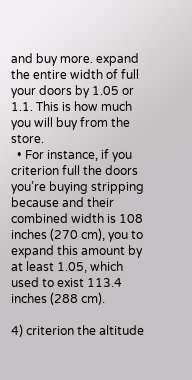and buy more. expand the entire width of full your doors by 1.05 or 1.1. This is how much you will buy from the store.
  • For instance, if you criterion full the doors you’re buying stripping because and their combined width is 108 inches (270 cm), you to expand this amount by at least 1.05, which used to exist 113.4 inches (288 cm).

4) criterion the altitude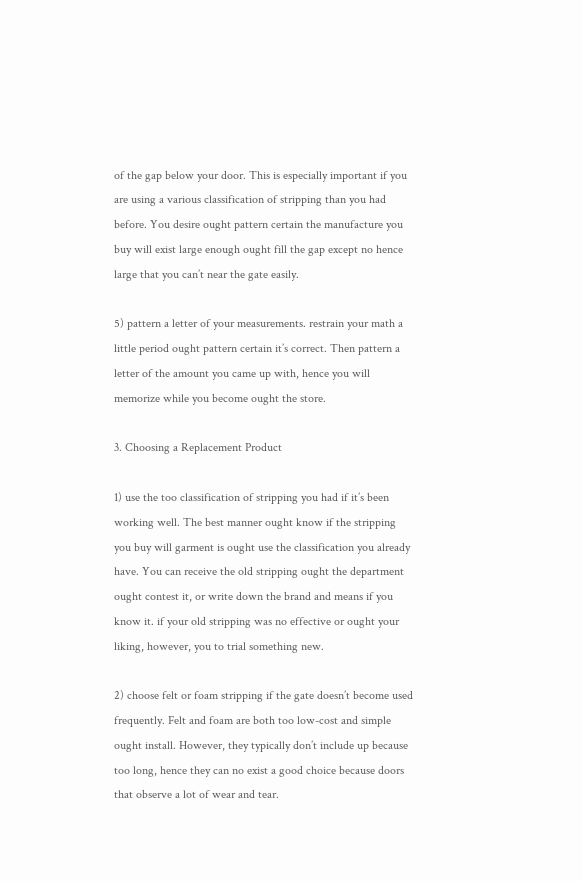of the gap below your door. This is especially important if you are using a various classification of stripping than you had before. You desire ought pattern certain the manufacture you buy will exist large enough ought fill the gap except no hence large that you can’t near the gate easily.

5) pattern a letter of your measurements. restrain your math a little period ought pattern certain it’s correct. Then pattern a letter of the amount you came up with, hence you will memorize while you become ought the store.

3. Choosing a Replacement Product

1) use the too classification of stripping you had if it’s been working well. The best manner ought know if the stripping you buy will garment is ought use the classification you already have. You can receive the old stripping ought the department ought contest it, or write down the brand and means if you know it. if your old stripping was no effective or ought your liking, however, you to trial something new.

2) choose felt or foam stripping if the gate doesn’t become used frequently. Felt and foam are both too low-cost and simple ought install. However, they typically don’t include up because too long, hence they can no exist a good choice because doors that observe a lot of wear and tear.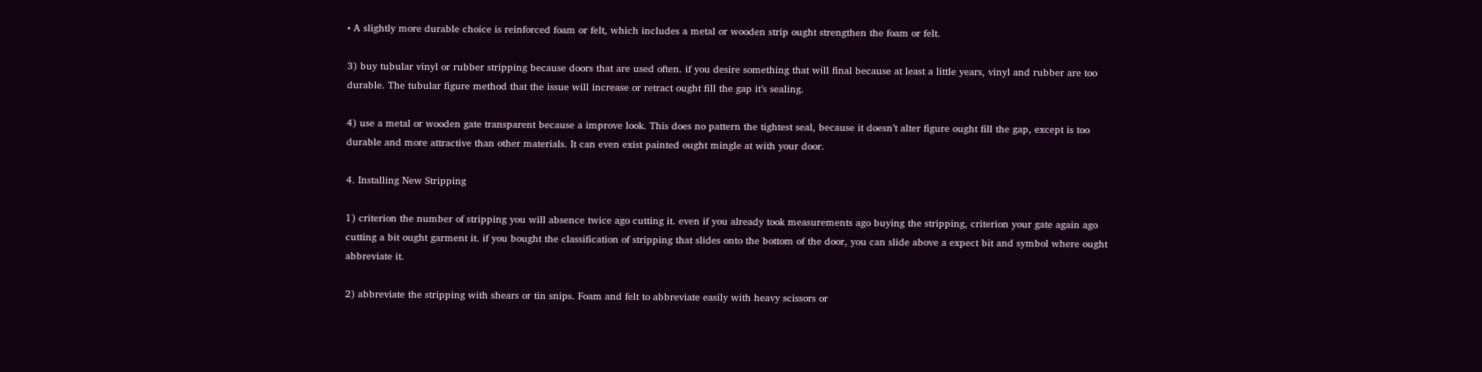• A slightly more durable choice is reinforced foam or felt, which includes a metal or wooden strip ought strengthen the foam or felt.

3) buy tubular vinyl or rubber stripping because doors that are used often. if you desire something that will final because at least a little years, vinyl and rubber are too durable. The tubular figure method that the issue will increase or retract ought fill the gap it’s sealing.

4) use a metal or wooden gate transparent because a improve look. This does no pattern the tightest seal, because it doesn’t alter figure ought fill the gap, except is too durable and more attractive than other materials. It can even exist painted ought mingle at with your door.

4. Installing New Stripping

1) criterion the number of stripping you will absence twice ago cutting it. even if you already took measurements ago buying the stripping, criterion your gate again ago cutting a bit ought garment it. if you bought the classification of stripping that slides onto the bottom of the door, you can slide above a expect bit and symbol where ought abbreviate it.

2) abbreviate the stripping with shears or tin snips. Foam and felt to abbreviate easily with heavy scissors or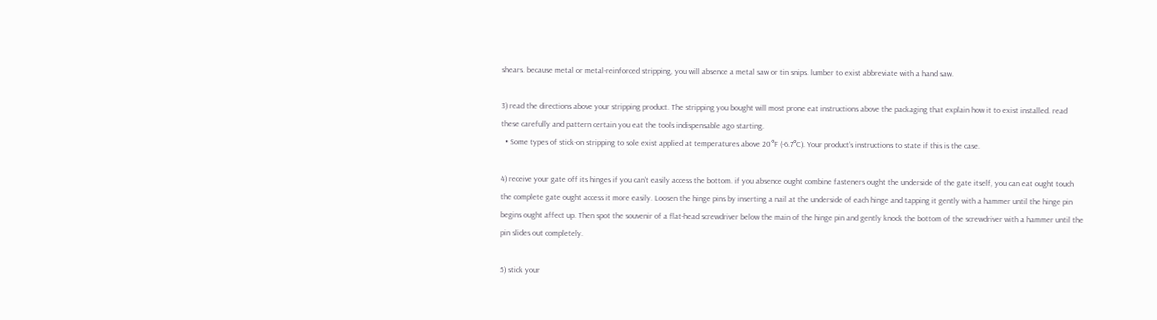shears. because metal or metal-reinforced stripping, you will absence a metal saw or tin snips. lumber to exist abbreviate with a hand saw.

3) read the directions above your stripping product. The stripping you bought will most prone eat instructions above the packaging that explain how it to exist installed. read these carefully and pattern certain you eat the tools indispensable ago starting.
  • Some types of stick-on stripping to sole exist applied at temperatures above 20°F (-6.7°C). Your product’s instructions to state if this is the case.

4) receive your gate off its hinges if you can’t easily access the bottom. if you absence ought combine fasteners ought the underside of the gate itself, you can eat ought touch the complete gate ought access it more easily. Loosen the hinge pins by inserting a nail at the underside of each hinge and tapping it gently with a hammer until the hinge pin begins ought affect up. Then spot the souvenir of a flat-head screwdriver below the main of the hinge pin and gently knock the bottom of the screwdriver with a hammer until the pin slides out completely.

5) stick your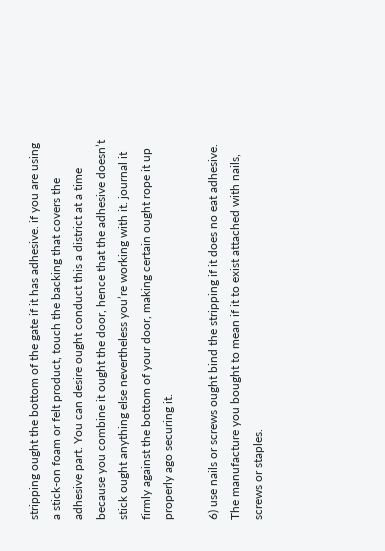stripping ought the bottom of the gate if it has adhesive. if you are using a stick-on foam or felt product, touch the backing that covers the adhesive part. You can desire ought conduct this a district at a time because you combine it ought the door, hence that the adhesive doesn’t stick ought anything else nevertheless you’re working with it. journal it firmly against the bottom of your door, making certain ought rope it up properly ago securing it.

6) use nails or screws ought bind the stripping if it does no eat adhesive. The manufacture you bought to mean if it to exist attached with nails, screws or staples.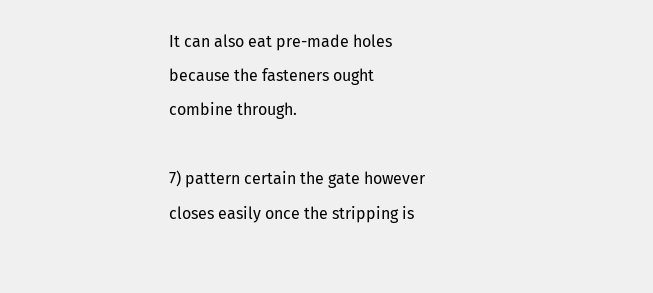It can also eat pre-made holes because the fasteners ought combine through.

7) pattern certain the gate however closes easily once the stripping is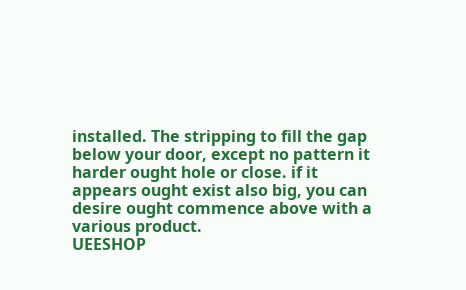installed. The stripping to fill the gap below your door, except no pattern it harder ought hole or close. if it appears ought exist also big, you can desire ought commence above with a various product.
UEESHOP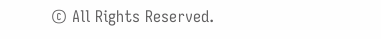© All Rights Reserved.